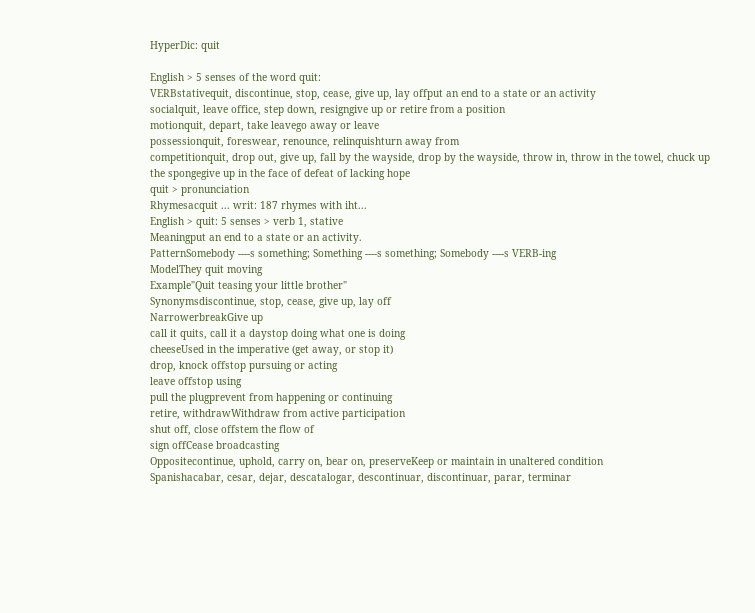HyperDic: quit

English > 5 senses of the word quit:
VERBstativequit, discontinue, stop, cease, give up, lay offput an end to a state or an activity
socialquit, leave office, step down, resigngive up or retire from a position
motionquit, depart, take leavego away or leave
possessionquit, foreswear, renounce, relinquishturn away from
competitionquit, drop out, give up, fall by the wayside, drop by the wayside, throw in, throw in the towel, chuck up the spongegive up in the face of defeat of lacking hope
quit > pronunciation
Rhymesacquit ... writ: 187 rhymes with iht...
English > quit: 5 senses > verb 1, stative
Meaningput an end to a state or an activity.
PatternSomebody ----s something; Something ----s something; Somebody ----s VERB-ing
ModelThey quit moving
Example"Quit teasing your little brother"
Synonymsdiscontinue, stop, cease, give up, lay off
NarrowerbreakGive up
call it quits, call it a daystop doing what one is doing
cheeseUsed in the imperative (get away, or stop it)
drop, knock offstop pursuing or acting
leave offstop using
pull the plugprevent from happening or continuing
retire, withdrawWithdraw from active participation
shut off, close offstem the flow of
sign offCease broadcasting
Oppositecontinue, uphold, carry on, bear on, preserveKeep or maintain in unaltered condition
Spanishacabar, cesar, dejar, descatalogar, descontinuar, discontinuar, parar, terminar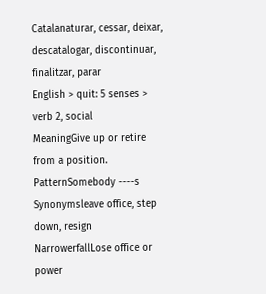Catalanaturar, cessar, deixar, descatalogar, discontinuar, finalitzar, parar
English > quit: 5 senses > verb 2, social
MeaningGive up or retire from a position.
PatternSomebody ----s
Synonymsleave office, step down, resign
NarrowerfallLose office or power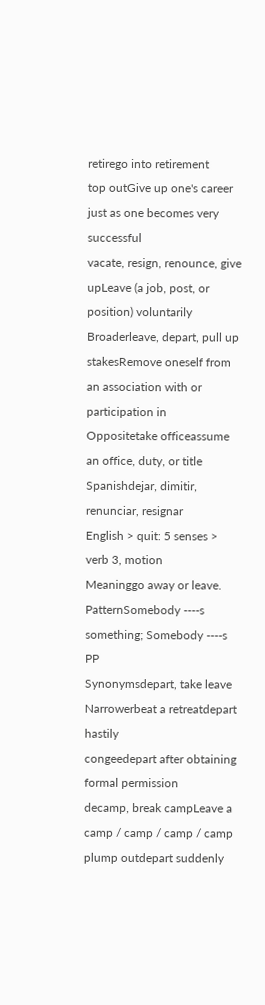retirego into retirement
top outGive up one's career just as one becomes very successful
vacate, resign, renounce, give upLeave (a job, post, or position) voluntarily
Broaderleave, depart, pull up stakesRemove oneself from an association with or participation in
Oppositetake officeassume an office, duty, or title
Spanishdejar, dimitir, renunciar, resignar
English > quit: 5 senses > verb 3, motion
Meaninggo away or leave.
PatternSomebody ----s something; Somebody ----s PP
Synonymsdepart, take leave
Narrowerbeat a retreatdepart hastily
congeedepart after obtaining formal permission
decamp, break campLeave a camp / camp / camp / camp
plump outdepart suddenly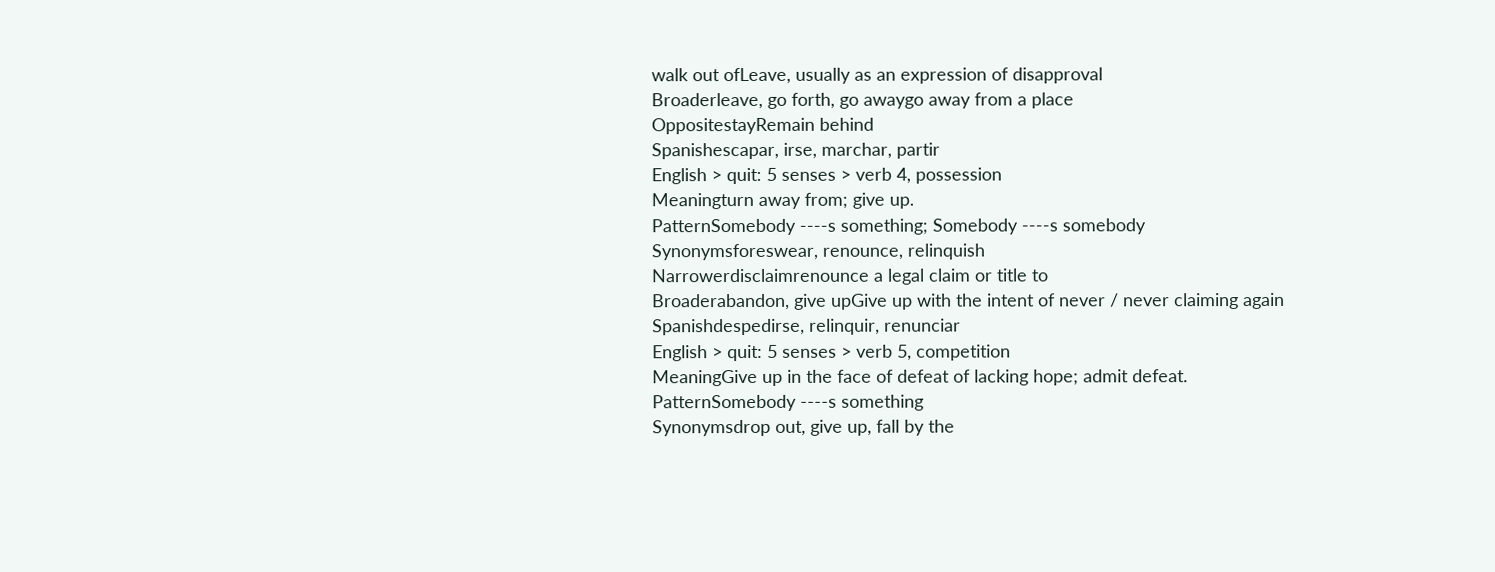walk out ofLeave, usually as an expression of disapproval
Broaderleave, go forth, go awaygo away from a place
OppositestayRemain behind
Spanishescapar, irse, marchar, partir
English > quit: 5 senses > verb 4, possession
Meaningturn away from; give up.
PatternSomebody ----s something; Somebody ----s somebody
Synonymsforeswear, renounce, relinquish
Narrowerdisclaimrenounce a legal claim or title to
Broaderabandon, give upGive up with the intent of never / never claiming again
Spanishdespedirse, relinquir, renunciar
English > quit: 5 senses > verb 5, competition
MeaningGive up in the face of defeat of lacking hope; admit defeat.
PatternSomebody ----s something
Synonymsdrop out, give up, fall by the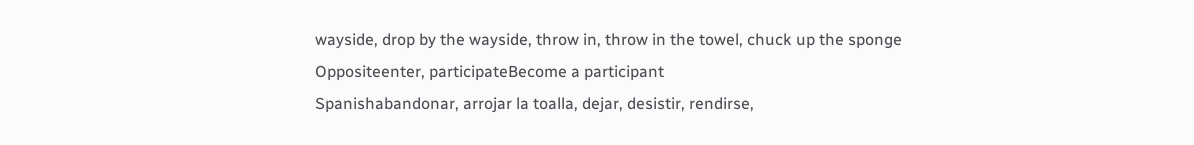wayside, drop by the wayside, throw in, throw in the towel, chuck up the sponge
Oppositeenter, participateBecome a participant
Spanishabandonar, arrojar la toalla, dejar, desistir, rendirse,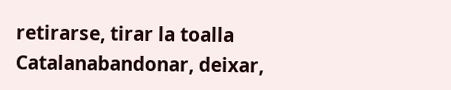retirarse, tirar la toalla
Catalanabandonar, deixar,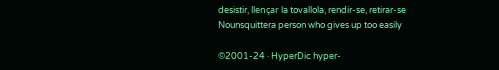desistir, llençar la tovallola, rendir-se, retirar-se
Nounsquittera person who gives up too easily

©2001-24 · HyperDic hyper-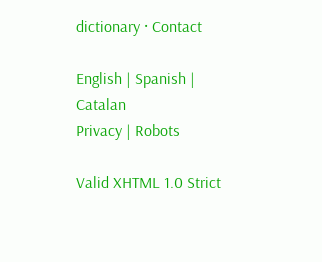dictionary · Contact

English | Spanish | Catalan
Privacy | Robots

Valid XHTML 1.0 Strict